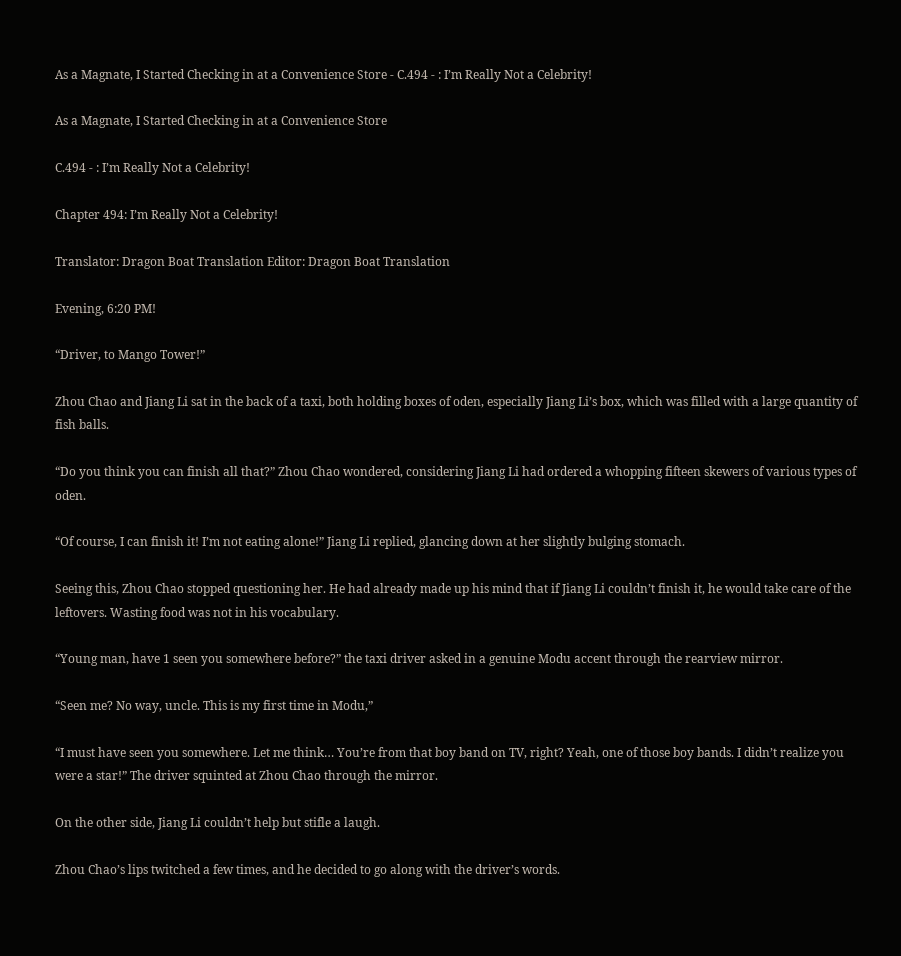As a Magnate, I Started Checking in at a Convenience Store - C.494 - : I’m Really Not a Celebrity!

As a Magnate, I Started Checking in at a Convenience Store

C.494 - : I’m Really Not a Celebrity!

Chapter 494: I’m Really Not a Celebrity!

Translator: Dragon Boat Translation Editor: Dragon Boat Translation

Evening, 6:20 PM!

“Driver, to Mango Tower!”

Zhou Chao and Jiang Li sat in the back of a taxi, both holding boxes of oden, especially Jiang Li’s box, which was filled with a large quantity of fish balls.

“Do you think you can finish all that?” Zhou Chao wondered, considering Jiang Li had ordered a whopping fifteen skewers of various types of oden.

“Of course, I can finish it! I’m not eating alone!” Jiang Li replied, glancing down at her slightly bulging stomach.

Seeing this, Zhou Chao stopped questioning her. He had already made up his mind that if Jiang Li couldn’t finish it, he would take care of the leftovers. Wasting food was not in his vocabulary.

“Young man, have 1 seen you somewhere before?” the taxi driver asked in a genuine Modu accent through the rearview mirror.

“Seen me? No way, uncle. This is my first time in Modu,”

“I must have seen you somewhere. Let me think… You’re from that boy band on TV, right? Yeah, one of those boy bands. I didn’t realize you were a star!” The driver squinted at Zhou Chao through the mirror.

On the other side, Jiang Li couldn’t help but stifle a laugh.

Zhou Chao’s lips twitched a few times, and he decided to go along with the driver’s words.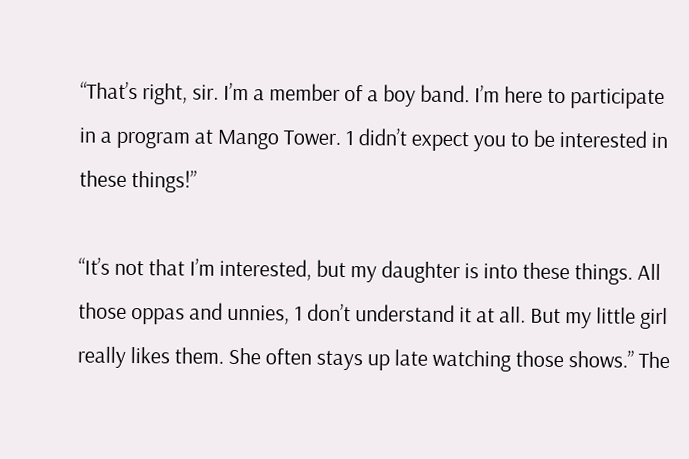“That’s right, sir. I’m a member of a boy band. I’m here to participate in a program at Mango Tower. 1 didn’t expect you to be interested in these things!”

“It’s not that I’m interested, but my daughter is into these things. All those oppas and unnies, 1 don’t understand it at all. But my little girl really likes them. She often stays up late watching those shows.” The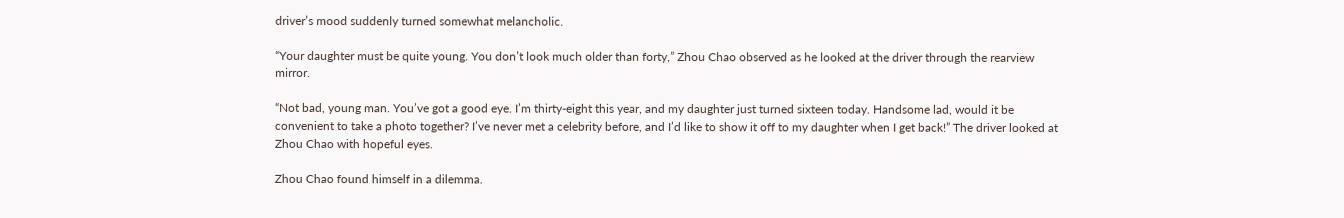driver’s mood suddenly turned somewhat melancholic.

“Your daughter must be quite young. You don’t look much older than forty,” Zhou Chao observed as he looked at the driver through the rearview mirror.

“Not bad, young man. You’ve got a good eye. I’m thirty-eight this year, and my daughter just turned sixteen today. Handsome lad, would it be convenient to take a photo together? I’ve never met a celebrity before, and I’d like to show it off to my daughter when I get back!” The driver looked at Zhou Chao with hopeful eyes.

Zhou Chao found himself in a dilemma.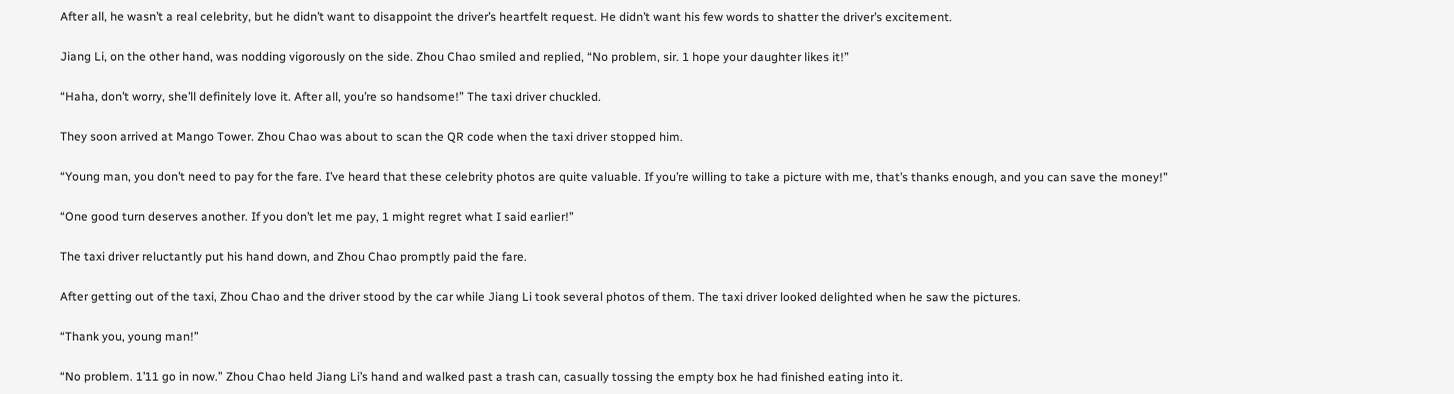After all, he wasn’t a real celebrity, but he didn’t want to disappoint the driver’s heartfelt request. He didn’t want his few words to shatter the driver’s excitement.

Jiang Li, on the other hand, was nodding vigorously on the side. Zhou Chao smiled and replied, “No problem, sir. 1 hope your daughter likes it!”

“Haha, don’t worry, she’ll definitely love it. After all, you’re so handsome!” The taxi driver chuckled.

They soon arrived at Mango Tower. Zhou Chao was about to scan the QR code when the taxi driver stopped him.

“Young man, you don’t need to pay for the fare. I’ve heard that these celebrity photos are quite valuable. If you’re willing to take a picture with me, that’s thanks enough, and you can save the money!”

“One good turn deserves another. If you don’t let me pay, 1 might regret what I said earlier!”

The taxi driver reluctantly put his hand down, and Zhou Chao promptly paid the fare.

After getting out of the taxi, Zhou Chao and the driver stood by the car while Jiang Li took several photos of them. The taxi driver looked delighted when he saw the pictures.

“Thank you, young man!”

“No problem. 1’11 go in now.” Zhou Chao held Jiang Li’s hand and walked past a trash can, casually tossing the empty box he had finished eating into it.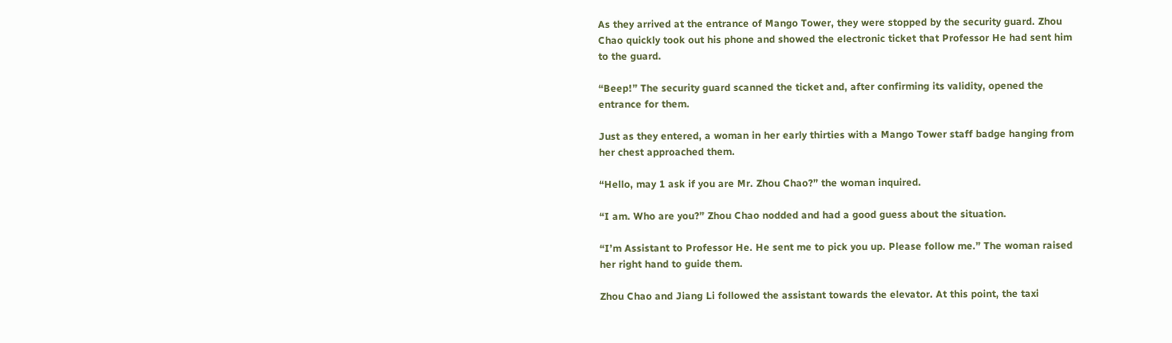As they arrived at the entrance of Mango Tower, they were stopped by the security guard. Zhou Chao quickly took out his phone and showed the electronic ticket that Professor He had sent him to the guard.

“Beep!” The security guard scanned the ticket and, after confirming its validity, opened the entrance for them.

Just as they entered, a woman in her early thirties with a Mango Tower staff badge hanging from her chest approached them.

“Hello, may 1 ask if you are Mr. Zhou Chao?” the woman inquired.

“I am. Who are you?” Zhou Chao nodded and had a good guess about the situation.

“I’m Assistant to Professor He. He sent me to pick you up. Please follow me.” The woman raised her right hand to guide them.

Zhou Chao and Jiang Li followed the assistant towards the elevator. At this point, the taxi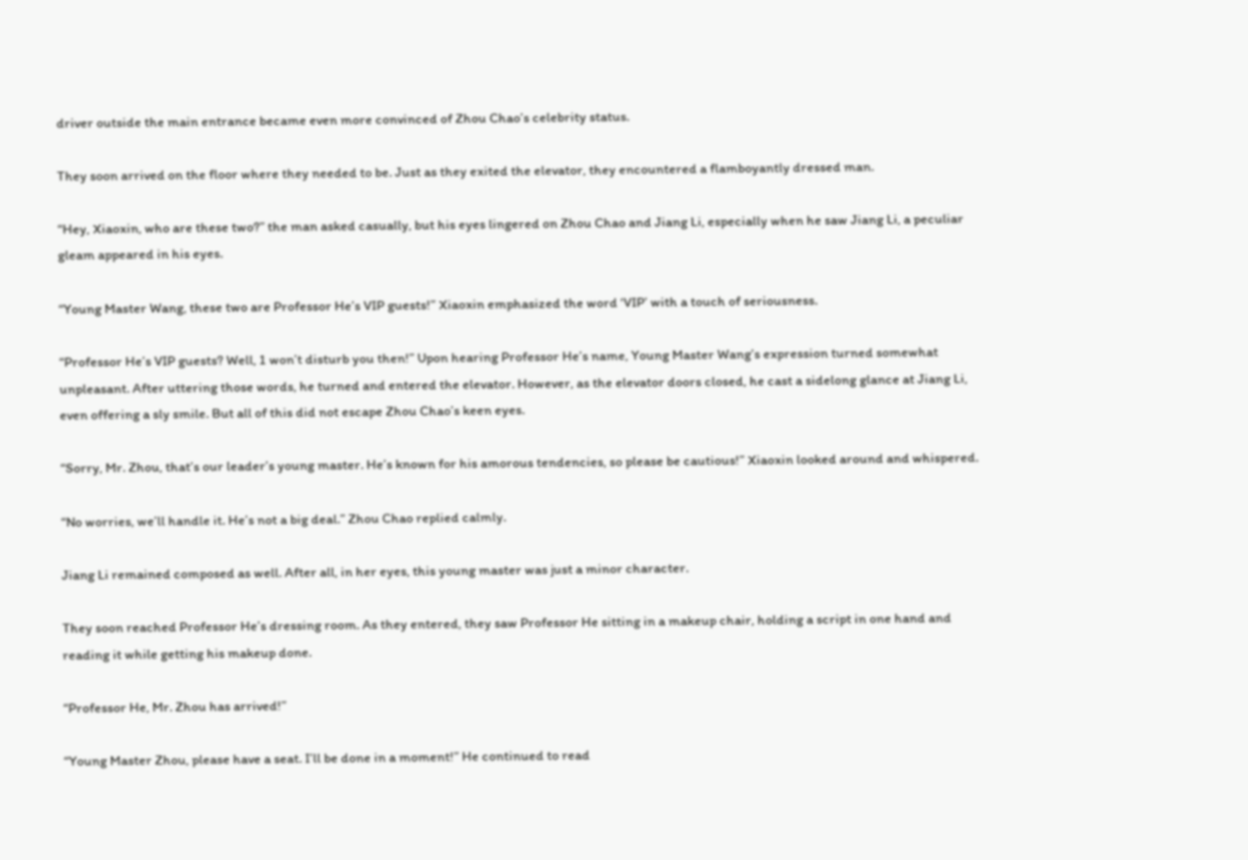driver outside the main entrance became even more convinced of Zhou Chao’s celebrity status.

They soon arrived on the floor where they needed to be. Just as they exited the elevator, they encountered a flamboyantly dressed man.

“Hey, Xiaoxin, who are these two?” the man asked casually, but his eyes lingered on Zhou Chao and Jiang Li, especially when he saw Jiang Li, a peculiar gleam appeared in his eyes.

“Young Master Wang, these two are Professor He’s VIP guests!” Xiaoxin emphasized the word ‘VIP’ with a touch of seriousness.

“Professor He’s VIP guests? Well, 1 won’t disturb you then!” Upon hearing Professor He’s name, Young Master Wang’s expression turned somewhat unpleasant. After uttering those words, he turned and entered the elevator. However, as the elevator doors closed, he cast a sidelong glance at Jiang Li, even offering a sly smile. But all of this did not escape Zhou Chao’s keen eyes.

“Sorry, Mr. Zhou, that’s our leader’s young master. He’s known for his amorous tendencies, so please be cautious!” Xiaoxin looked around and whispered.

“No worries, we’ll handle it. He’s not a big deal.” Zhou Chao replied calmly.

Jiang Li remained composed as well. After all, in her eyes, this young master was just a minor character.

They soon reached Professor He’s dressing room. As they entered, they saw Professor He sitting in a makeup chair, holding a script in one hand and reading it while getting his makeup done.

“Professor He, Mr. Zhou has arrived!”

“Young Master Zhou, please have a seat. I’ll be done in a moment!” He continued to read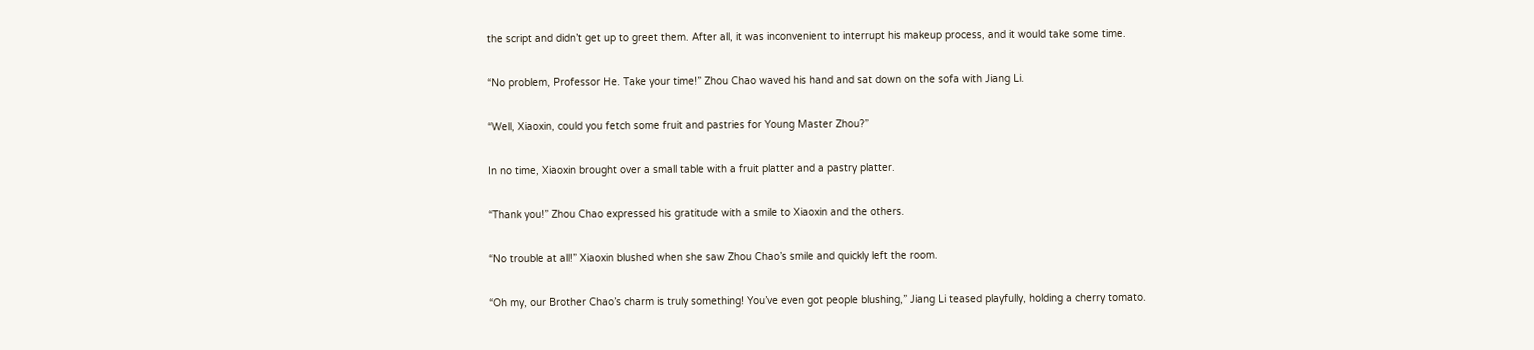the script and didn’t get up to greet them. After all, it was inconvenient to interrupt his makeup process, and it would take some time.

“No problem, Professor He. Take your time!” Zhou Chao waved his hand and sat down on the sofa with Jiang Li.

“Well, Xiaoxin, could you fetch some fruit and pastries for Young Master Zhou?”

In no time, Xiaoxin brought over a small table with a fruit platter and a pastry platter.

“Thank you!” Zhou Chao expressed his gratitude with a smile to Xiaoxin and the others.

“No trouble at all!” Xiaoxin blushed when she saw Zhou Chao’s smile and quickly left the room.

“Oh my, our Brother Chao’s charm is truly something! You’ve even got people blushing,” Jiang Li teased playfully, holding a cherry tomato.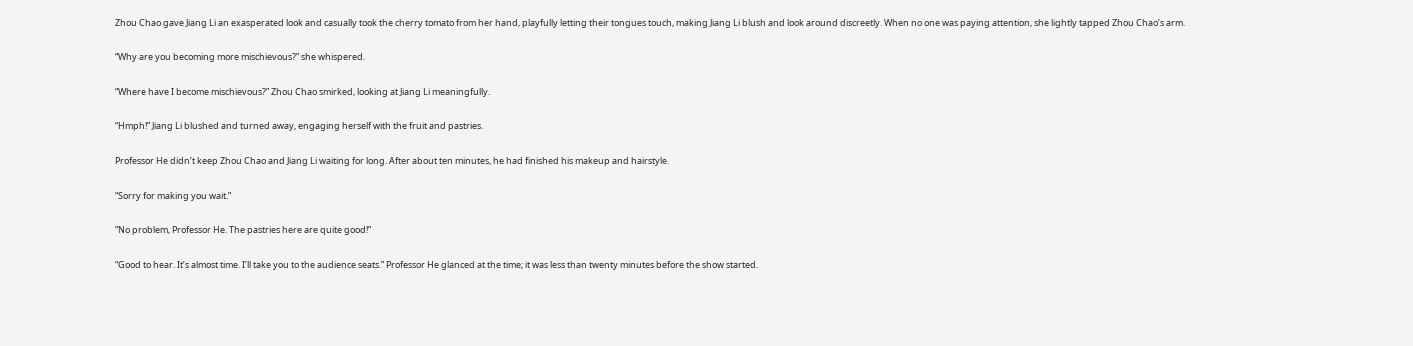Zhou Chao gave Jiang Li an exasperated look and casually took the cherry tomato from her hand, playfully letting their tongues touch, making Jiang Li blush and look around discreetly. When no one was paying attention, she lightly tapped Zhou Chao’s arm.

“Why are you becoming more mischievous?” she whispered.

“Where have I become mischievous?” Zhou Chao smirked, looking at Jiang Li meaningfully.

“Hmph!” Jiang Li blushed and turned away, engaging herself with the fruit and pastries.

Professor He didn’t keep Zhou Chao and Jiang Li waiting for long. After about ten minutes, he had finished his makeup and hairstyle.

“Sorry for making you wait.”

“No problem, Professor He. The pastries here are quite good!”

“Good to hear. It’s almost time. I’ll take you to the audience seats.” Professor He glanced at the time; it was less than twenty minutes before the show started.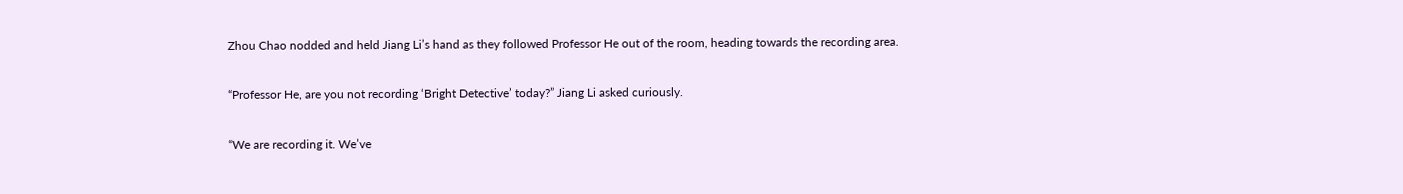Zhou Chao nodded and held Jiang Li’s hand as they followed Professor He out of the room, heading towards the recording area.

“Professor He, are you not recording ‘Bright Detective’ today?” Jiang Li asked curiously.

“We are recording it. We’ve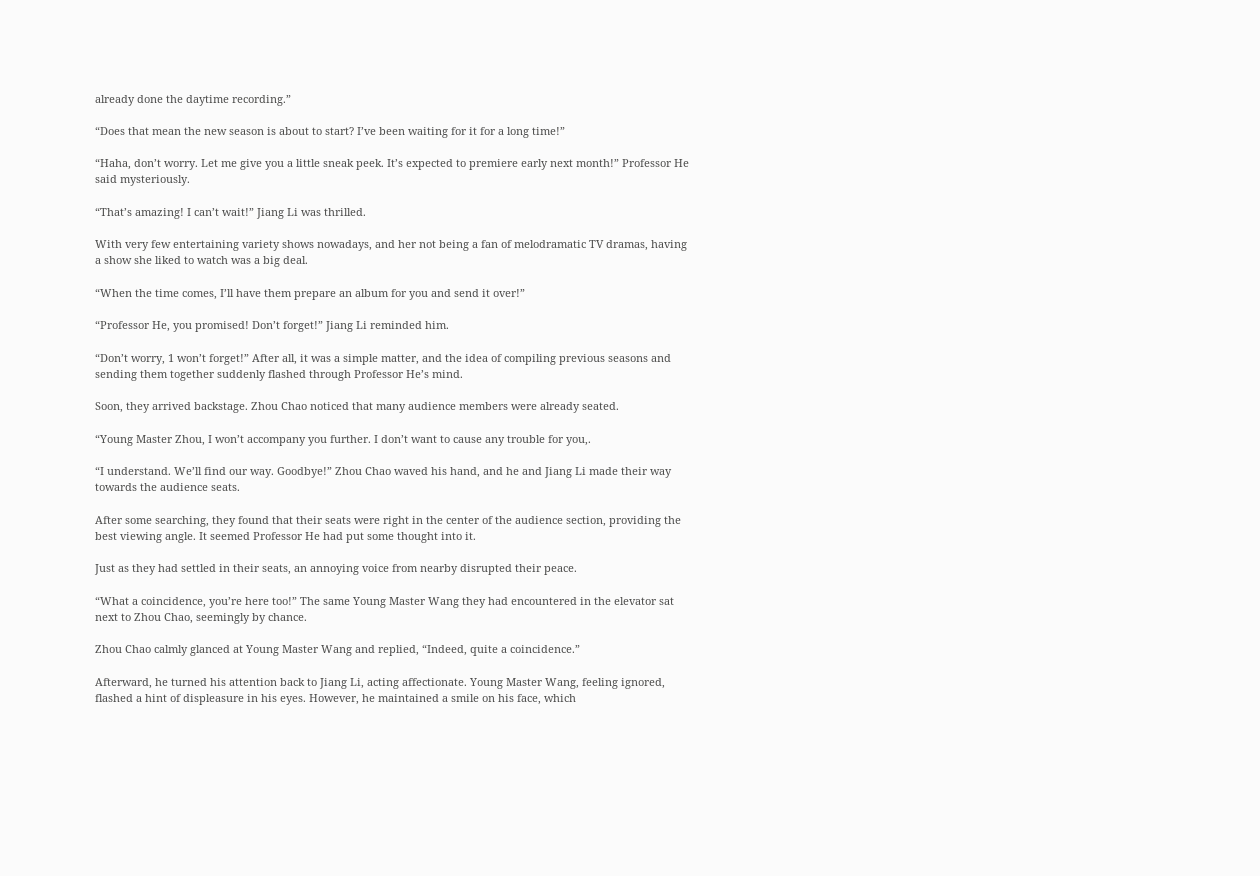already done the daytime recording.”

“Does that mean the new season is about to start? I’ve been waiting for it for a long time!”

“Haha, don’t worry. Let me give you a little sneak peek. It’s expected to premiere early next month!” Professor He said mysteriously.

“That’s amazing! I can’t wait!” Jiang Li was thrilled.

With very few entertaining variety shows nowadays, and her not being a fan of melodramatic TV dramas, having a show she liked to watch was a big deal.

“When the time comes, I’ll have them prepare an album for you and send it over!”

“Professor He, you promised! Don’t forget!” Jiang Li reminded him.

“Don’t worry, 1 won’t forget!” After all, it was a simple matter, and the idea of compiling previous seasons and sending them together suddenly flashed through Professor He’s mind.

Soon, they arrived backstage. Zhou Chao noticed that many audience members were already seated.

“Young Master Zhou, I won’t accompany you further. I don’t want to cause any trouble for you,.

“I understand. We’ll find our way. Goodbye!” Zhou Chao waved his hand, and he and Jiang Li made their way towards the audience seats.

After some searching, they found that their seats were right in the center of the audience section, providing the best viewing angle. It seemed Professor He had put some thought into it.

Just as they had settled in their seats, an annoying voice from nearby disrupted their peace.

“What a coincidence, you’re here too!” The same Young Master Wang they had encountered in the elevator sat next to Zhou Chao, seemingly by chance.

Zhou Chao calmly glanced at Young Master Wang and replied, “Indeed, quite a coincidence.”

Afterward, he turned his attention back to Jiang Li, acting affectionate. Young Master Wang, feeling ignored, flashed a hint of displeasure in his eyes. However, he maintained a smile on his face, which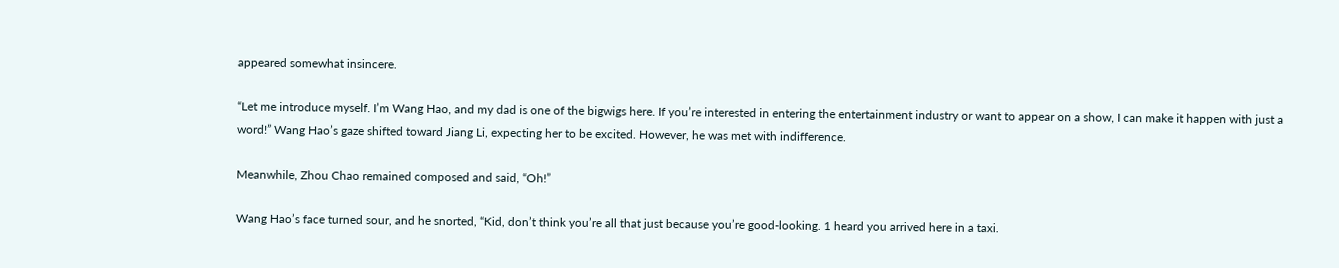appeared somewhat insincere.

“Let me introduce myself. I’m Wang Hao, and my dad is one of the bigwigs here. If you’re interested in entering the entertainment industry or want to appear on a show, I can make it happen with just a word!” Wang Hao’s gaze shifted toward Jiang Li, expecting her to be excited. However, he was met with indifference.

Meanwhile, Zhou Chao remained composed and said, “Oh!”

Wang Hao’s face turned sour, and he snorted, “Kid, don’t think you’re all that just because you’re good-looking. 1 heard you arrived here in a taxi.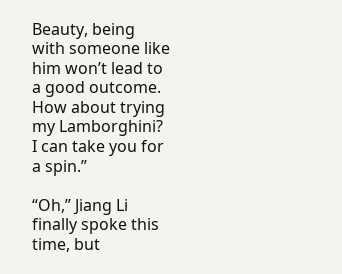Beauty, being with someone like him won’t lead to a good outcome. How about trying my Lamborghini? I can take you for a spin.”

“Oh,” Jiang Li finally spoke this time, but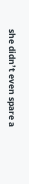she didn’t even spare a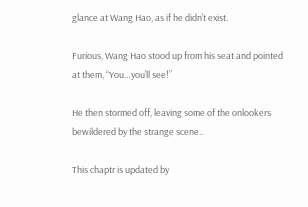glance at Wang Hao, as if he didn’t exist.

Furious, Wang Hao stood up from his seat and pointed at them, “You…you’ll see!”

He then stormed off, leaving some of the onlookers bewildered by the strange scene..

This chaptr is updated by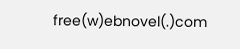free(w)ebnovel(.)com